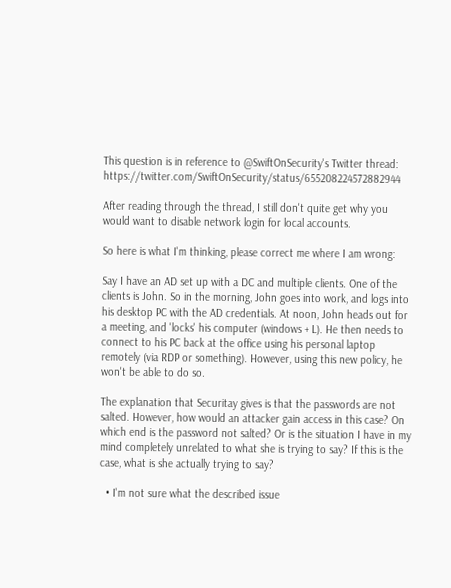This question is in reference to @SwiftOnSecurity's Twitter thread: https://twitter.com/SwiftOnSecurity/status/655208224572882944

After reading through the thread, I still don't quite get why you would want to disable network login for local accounts.

So here is what I'm thinking, please correct me where I am wrong:

Say I have an AD set up with a DC and multiple clients. One of the clients is John. So in the morning, John goes into work, and logs into his desktop PC with the AD credentials. At noon, John heads out for a meeting, and 'locks' his computer (windows + L). He then needs to connect to his PC back at the office using his personal laptop remotely (via RDP or something). However, using this new policy, he won't be able to do so.

The explanation that Securitay gives is that the passwords are not salted. However, how would an attacker gain access in this case? On which end is the password not salted? Or is the situation I have in my mind completely unrelated to what she is trying to say? If this is the case, what is she actually trying to say?

  • I'm not sure what the described issue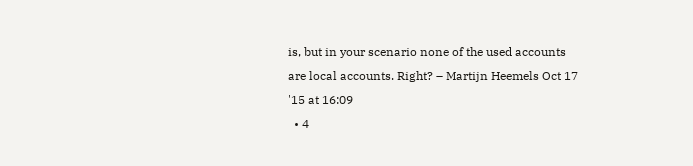is, but in your scenario none of the used accounts are local accounts. Right? – Martijn Heemels Oct 17 '15 at 16:09
  • 4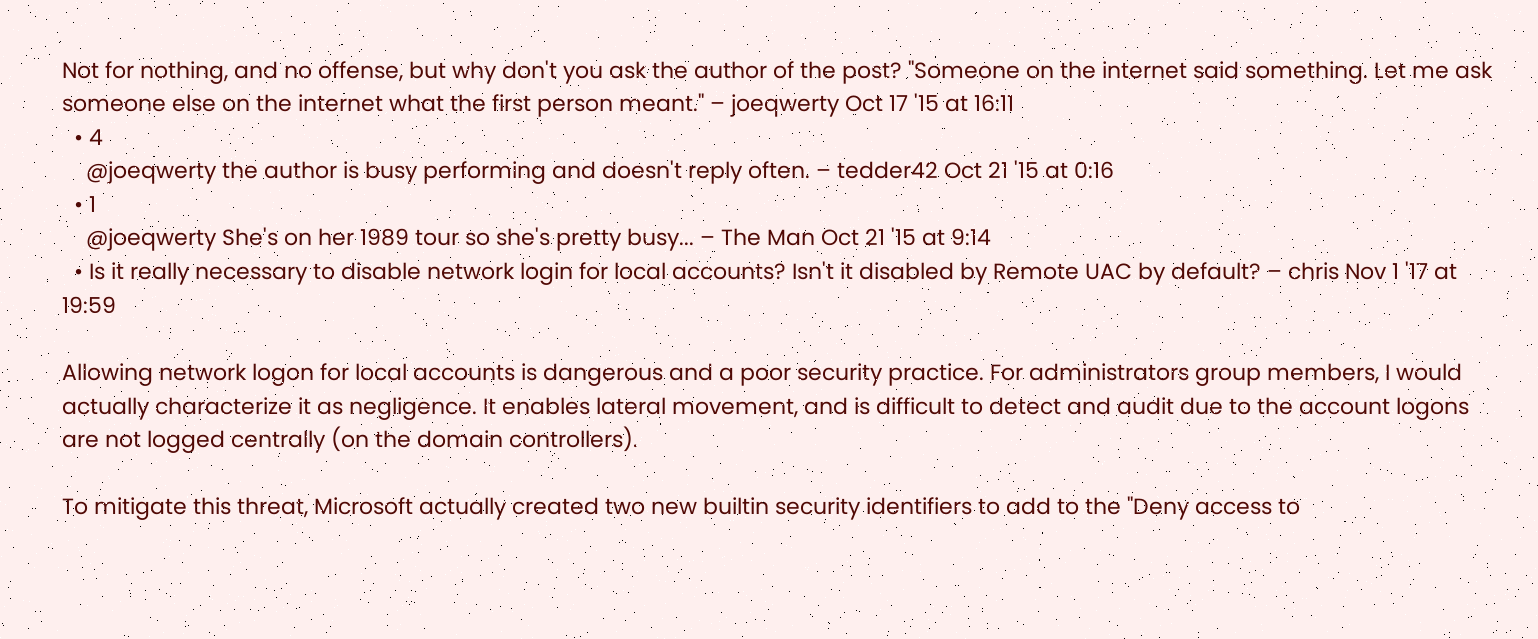Not for nothing, and no offense, but why don't you ask the author of the post? "Someone on the internet said something. Let me ask someone else on the internet what the first person meant." – joeqwerty Oct 17 '15 at 16:11
  • 4
    @joeqwerty the author is busy performing and doesn't reply often. – tedder42 Oct 21 '15 at 0:16
  • 1
    @joeqwerty She's on her 1989 tour so she's pretty busy... – The Man Oct 21 '15 at 9:14
  • Is it really necessary to disable network login for local accounts? Isn't it disabled by Remote UAC by default? – chris Nov 1 '17 at 19:59

Allowing network logon for local accounts is dangerous and a poor security practice. For administrators group members, I would actually characterize it as negligence. It enables lateral movement, and is difficult to detect and audit due to the account logons are not logged centrally (on the domain controllers).

To mitigate this threat, Microsoft actually created two new builtin security identifiers to add to the "Deny access to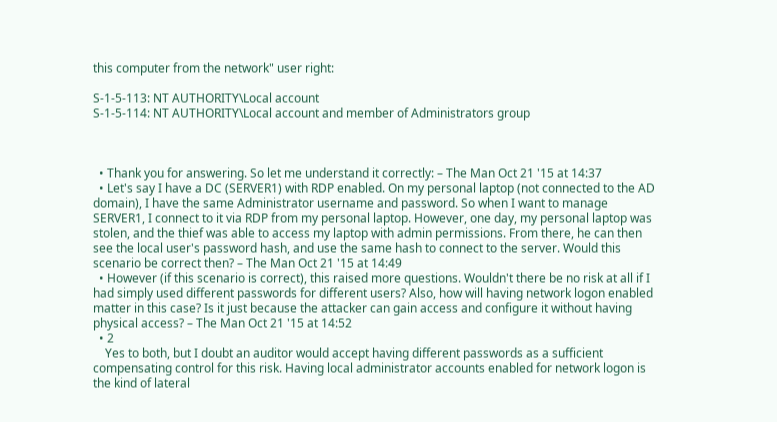this computer from the network" user right:

S-1-5-113: NT AUTHORITY\Local account
S-1-5-114: NT AUTHORITY\Local account and member of Administrators group



  • Thank you for answering. So let me understand it correctly: – The Man Oct 21 '15 at 14:37
  • Let's say I have a DC (SERVER1) with RDP enabled. On my personal laptop (not connected to the AD domain), I have the same Administrator username and password. So when I want to manage SERVER1, I connect to it via RDP from my personal laptop. However, one day, my personal laptop was stolen, and the thief was able to access my laptop with admin permissions. From there, he can then see the local user's password hash, and use the same hash to connect to the server. Would this scenario be correct then? – The Man Oct 21 '15 at 14:49
  • However (if this scenario is correct), this raised more questions. Wouldn't there be no risk at all if I had simply used different passwords for different users? Also, how will having network logon enabled matter in this case? Is it just because the attacker can gain access and configure it without having physical access? – The Man Oct 21 '15 at 14:52
  • 2
    Yes to both, but I doubt an auditor would accept having different passwords as a sufficient compensating control for this risk. Having local administrator accounts enabled for network logon is the kind of lateral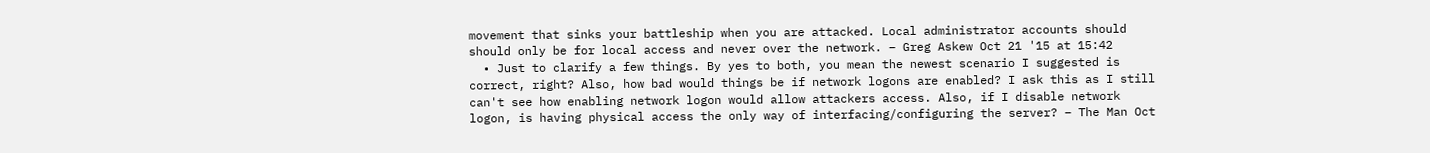movement that sinks your battleship when you are attacked. Local administrator accounts should should only be for local access and never over the network. – Greg Askew Oct 21 '15 at 15:42
  • Just to clarify a few things. By yes to both, you mean the newest scenario I suggested is correct, right? Also, how bad would things be if network logons are enabled? I ask this as I still can't see how enabling network logon would allow attackers access. Also, if I disable network logon, is having physical access the only way of interfacing/configuring the server? – The Man Oct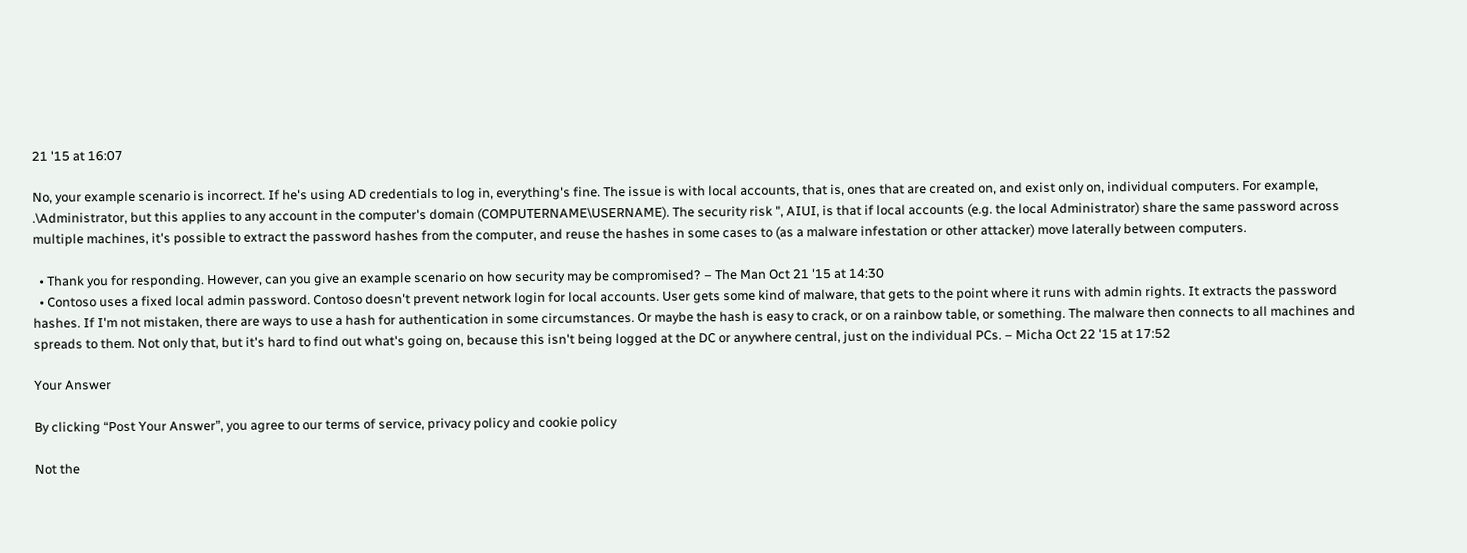21 '15 at 16:07

No, your example scenario is incorrect. If he's using AD credentials to log in, everything's fine. The issue is with local accounts, that is, ones that are created on, and exist only on, individual computers. For example, .\Administrator, but this applies to any account in the computer's domain (COMPUTERNAME\USERNAME). The security risk ", AIUI, is that if local accounts (e.g. the local Administrator) share the same password across multiple machines, it's possible to extract the password hashes from the computer, and reuse the hashes in some cases to (as a malware infestation or other attacker) move laterally between computers.

  • Thank you for responding. However, can you give an example scenario on how security may be compromised? – The Man Oct 21 '15 at 14:30
  • Contoso uses a fixed local admin password. Contoso doesn't prevent network login for local accounts. User gets some kind of malware, that gets to the point where it runs with admin rights. It extracts the password hashes. If I'm not mistaken, there are ways to use a hash for authentication in some circumstances. Or maybe the hash is easy to crack, or on a rainbow table, or something. The malware then connects to all machines and spreads to them. Not only that, but it's hard to find out what's going on, because this isn't being logged at the DC or anywhere central, just on the individual PCs. – Micha Oct 22 '15 at 17:52

Your Answer

By clicking “Post Your Answer”, you agree to our terms of service, privacy policy and cookie policy

Not the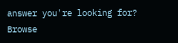answer you're looking for? Browse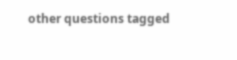other questions tagged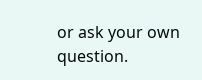or ask your own question.